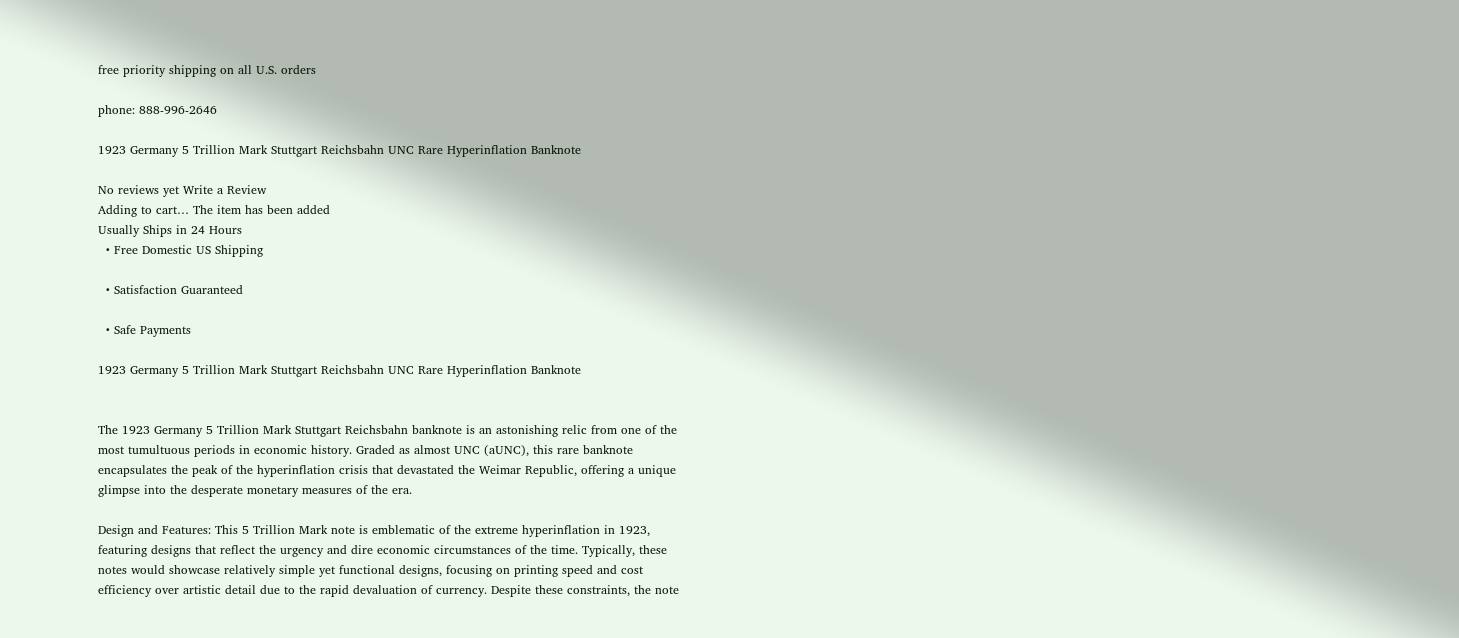free priority shipping on all U.S. orders

phone: 888-996-2646

1923 Germany 5 Trillion Mark Stuttgart Reichsbahn UNC Rare Hyperinflation Banknote

No reviews yet Write a Review
Adding to cart… The item has been added
Usually Ships in 24 Hours
  • Free Domestic US Shipping

  • Satisfaction Guaranteed

  • Safe Payments

1923 Germany 5 Trillion Mark Stuttgart Reichsbahn UNC Rare Hyperinflation Banknote


The 1923 Germany 5 Trillion Mark Stuttgart Reichsbahn banknote is an astonishing relic from one of the most tumultuous periods in economic history. Graded as almost UNC (aUNC), this rare banknote encapsulates the peak of the hyperinflation crisis that devastated the Weimar Republic, offering a unique glimpse into the desperate monetary measures of the era.

Design and Features: This 5 Trillion Mark note is emblematic of the extreme hyperinflation in 1923, featuring designs that reflect the urgency and dire economic circumstances of the time. Typically, these notes would showcase relatively simple yet functional designs, focusing on printing speed and cost efficiency over artistic detail due to the rapid devaluation of currency. Despite these constraints, the note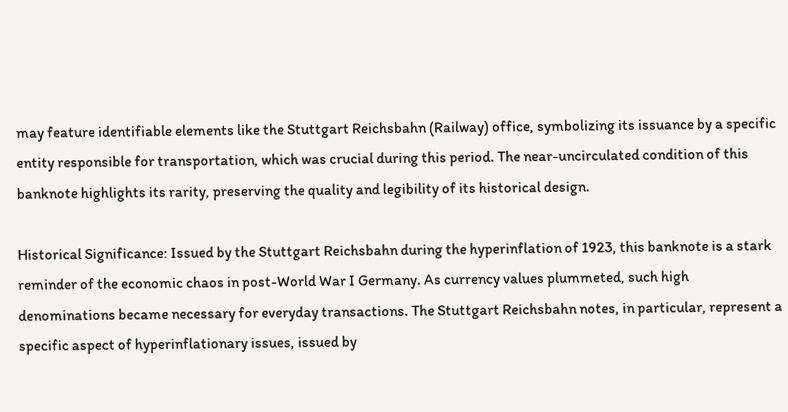may feature identifiable elements like the Stuttgart Reichsbahn (Railway) office, symbolizing its issuance by a specific entity responsible for transportation, which was crucial during this period. The near-uncirculated condition of this banknote highlights its rarity, preserving the quality and legibility of its historical design.

Historical Significance: Issued by the Stuttgart Reichsbahn during the hyperinflation of 1923, this banknote is a stark reminder of the economic chaos in post-World War I Germany. As currency values plummeted, such high denominations became necessary for everyday transactions. The Stuttgart Reichsbahn notes, in particular, represent a specific aspect of hyperinflationary issues, issued by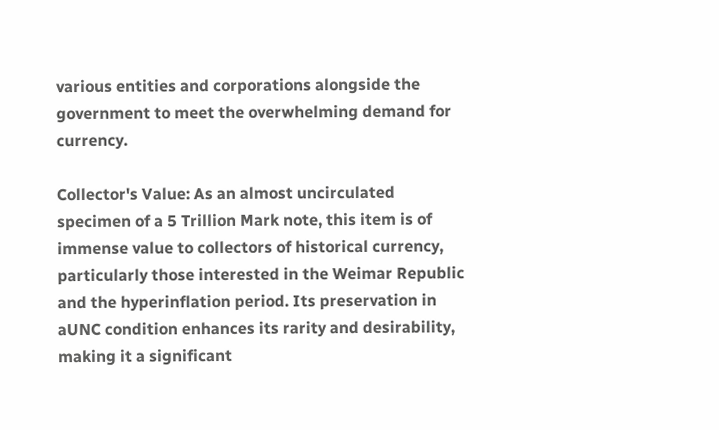various entities and corporations alongside the government to meet the overwhelming demand for currency.

Collector's Value: As an almost uncirculated specimen of a 5 Trillion Mark note, this item is of immense value to collectors of historical currency, particularly those interested in the Weimar Republic and the hyperinflation period. Its preservation in aUNC condition enhances its rarity and desirability, making it a significant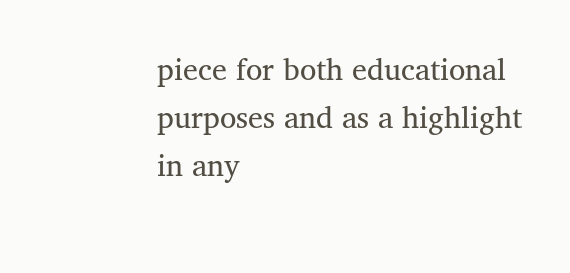piece for both educational purposes and as a highlight in any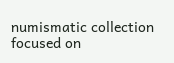numismatic collection focused on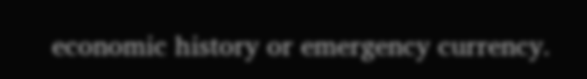economic history or emergency currency.